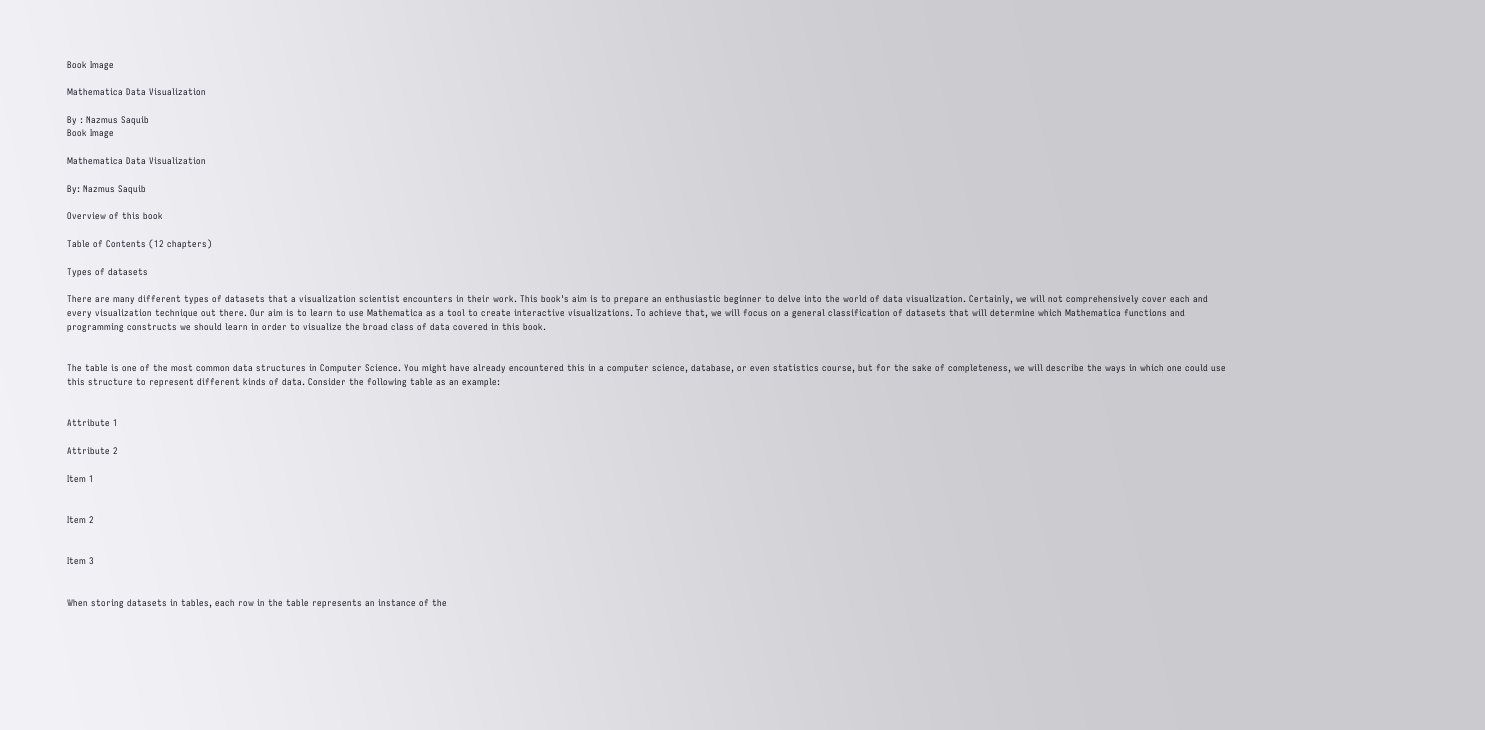Book Image

Mathematica Data Visualization

By : Nazmus Saquib
Book Image

Mathematica Data Visualization

By: Nazmus Saquib

Overview of this book

Table of Contents (12 chapters)

Types of datasets

There are many different types of datasets that a visualization scientist encounters in their work. This book's aim is to prepare an enthusiastic beginner to delve into the world of data visualization. Certainly, we will not comprehensively cover each and every visualization technique out there. Our aim is to learn to use Mathematica as a tool to create interactive visualizations. To achieve that, we will focus on a general classification of datasets that will determine which Mathematica functions and programming constructs we should learn in order to visualize the broad class of data covered in this book.


The table is one of the most common data structures in Computer Science. You might have already encountered this in a computer science, database, or even statistics course, but for the sake of completeness, we will describe the ways in which one could use this structure to represent different kinds of data. Consider the following table as an example:


Attribute 1

Attribute 2

Item 1


Item 2


Item 3


When storing datasets in tables, each row in the table represents an instance of the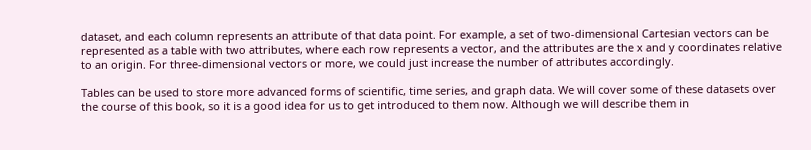dataset, and each column represents an attribute of that data point. For example, a set of two-dimensional Cartesian vectors can be represented as a table with two attributes, where each row represents a vector, and the attributes are the x and y coordinates relative to an origin. For three-dimensional vectors or more, we could just increase the number of attributes accordingly.

Tables can be used to store more advanced forms of scientific, time series, and graph data. We will cover some of these datasets over the course of this book, so it is a good idea for us to get introduced to them now. Although we will describe them in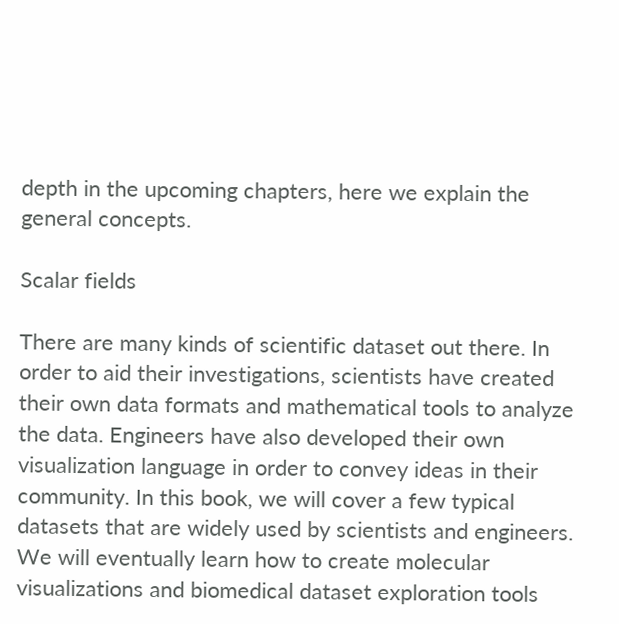depth in the upcoming chapters, here we explain the general concepts.

Scalar fields

There are many kinds of scientific dataset out there. In order to aid their investigations, scientists have created their own data formats and mathematical tools to analyze the data. Engineers have also developed their own visualization language in order to convey ideas in their community. In this book, we will cover a few typical datasets that are widely used by scientists and engineers. We will eventually learn how to create molecular visualizations and biomedical dataset exploration tools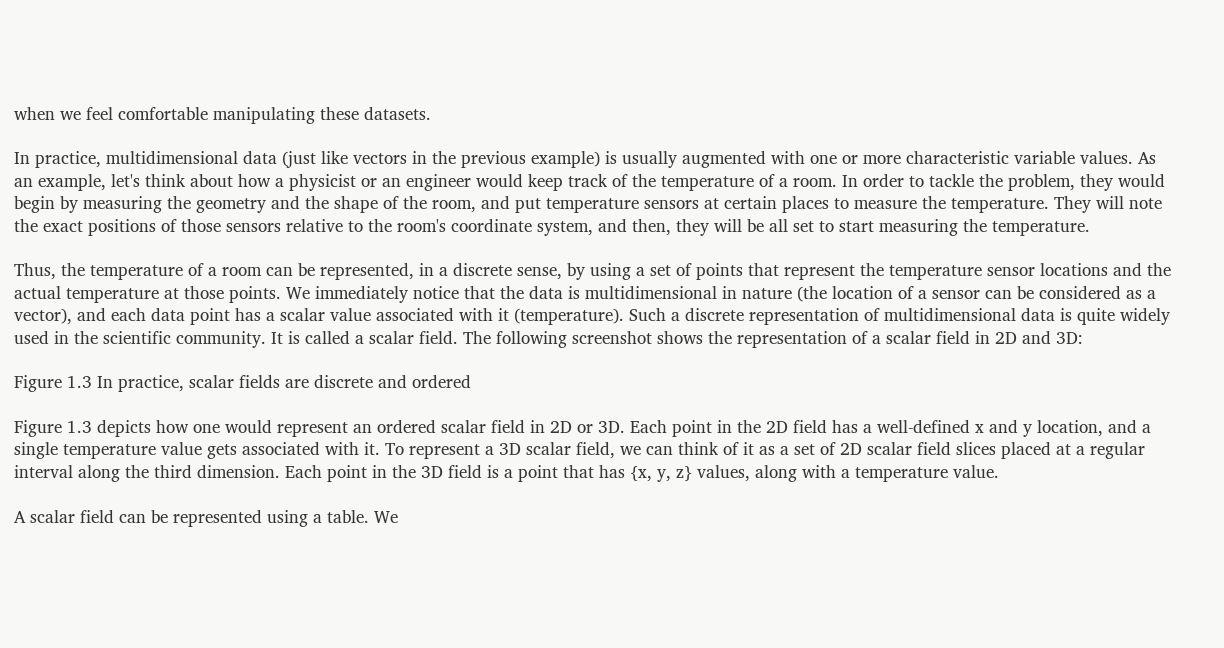when we feel comfortable manipulating these datasets.

In practice, multidimensional data (just like vectors in the previous example) is usually augmented with one or more characteristic variable values. As an example, let's think about how a physicist or an engineer would keep track of the temperature of a room. In order to tackle the problem, they would begin by measuring the geometry and the shape of the room, and put temperature sensors at certain places to measure the temperature. They will note the exact positions of those sensors relative to the room's coordinate system, and then, they will be all set to start measuring the temperature.

Thus, the temperature of a room can be represented, in a discrete sense, by using a set of points that represent the temperature sensor locations and the actual temperature at those points. We immediately notice that the data is multidimensional in nature (the location of a sensor can be considered as a vector), and each data point has a scalar value associated with it (temperature). Such a discrete representation of multidimensional data is quite widely used in the scientific community. It is called a scalar field. The following screenshot shows the representation of a scalar field in 2D and 3D:

Figure 1.3 In practice, scalar fields are discrete and ordered

Figure 1.3 depicts how one would represent an ordered scalar field in 2D or 3D. Each point in the 2D field has a well-defined x and y location, and a single temperature value gets associated with it. To represent a 3D scalar field, we can think of it as a set of 2D scalar field slices placed at a regular interval along the third dimension. Each point in the 3D field is a point that has {x, y, z} values, along with a temperature value.

A scalar field can be represented using a table. We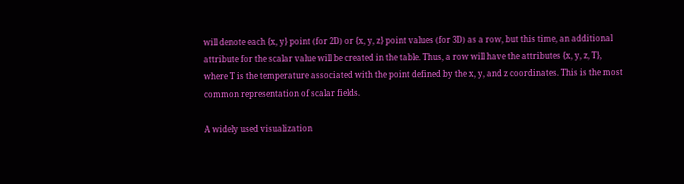will denote each {x, y} point (for 2D) or {x, y, z} point values (for 3D) as a row, but this time, an additional attribute for the scalar value will be created in the table. Thus, a row will have the attributes {x, y, z, T}, where T is the temperature associated with the point defined by the x, y, and z coordinates. This is the most common representation of scalar fields.

A widely used visualization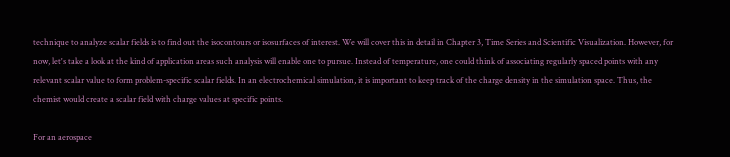technique to analyze scalar fields is to find out the isocontours or isosurfaces of interest. We will cover this in detail in Chapter 3, Time Series and Scientific Visualization. However, for now, let's take a look at the kind of application areas such analysis will enable one to pursue. Instead of temperature, one could think of associating regularly spaced points with any relevant scalar value to form problem-specific scalar fields. In an electrochemical simulation, it is important to keep track of the charge density in the simulation space. Thus, the chemist would create a scalar field with charge values at specific points.

For an aerospace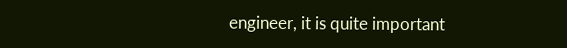engineer, it is quite important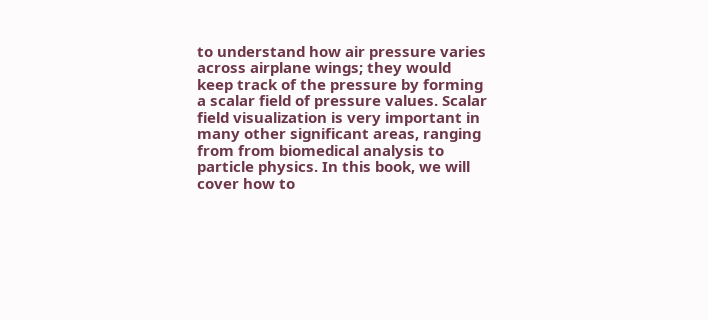to understand how air pressure varies across airplane wings; they would keep track of the pressure by forming a scalar field of pressure values. Scalar field visualization is very important in many other significant areas, ranging from from biomedical analysis to particle physics. In this book, we will cover how to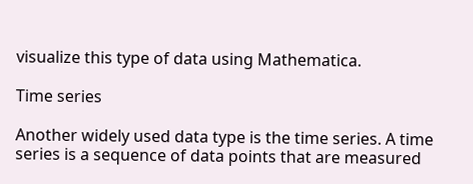visualize this type of data using Mathematica.

Time series

Another widely used data type is the time series. A time series is a sequence of data points that are measured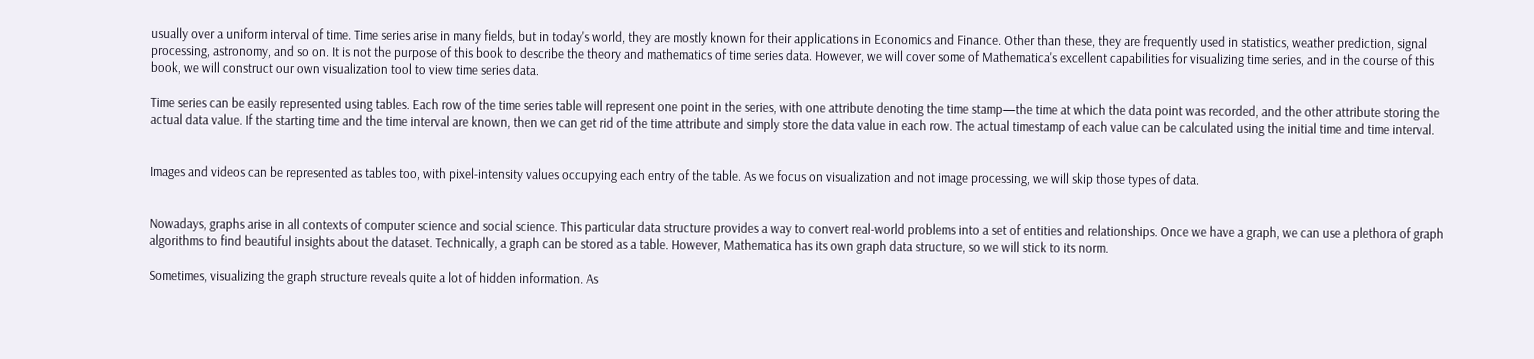usually over a uniform interval of time. Time series arise in many fields, but in today's world, they are mostly known for their applications in Economics and Finance. Other than these, they are frequently used in statistics, weather prediction, signal processing, astronomy, and so on. It is not the purpose of this book to describe the theory and mathematics of time series data. However, we will cover some of Mathematica's excellent capabilities for visualizing time series, and in the course of this book, we will construct our own visualization tool to view time series data.

Time series can be easily represented using tables. Each row of the time series table will represent one point in the series, with one attribute denoting the time stamp—the time at which the data point was recorded, and the other attribute storing the actual data value. If the starting time and the time interval are known, then we can get rid of the time attribute and simply store the data value in each row. The actual timestamp of each value can be calculated using the initial time and time interval.


Images and videos can be represented as tables too, with pixel-intensity values occupying each entry of the table. As we focus on visualization and not image processing, we will skip those types of data.


Nowadays, graphs arise in all contexts of computer science and social science. This particular data structure provides a way to convert real-world problems into a set of entities and relationships. Once we have a graph, we can use a plethora of graph algorithms to find beautiful insights about the dataset. Technically, a graph can be stored as a table. However, Mathematica has its own graph data structure, so we will stick to its norm.

Sometimes, visualizing the graph structure reveals quite a lot of hidden information. As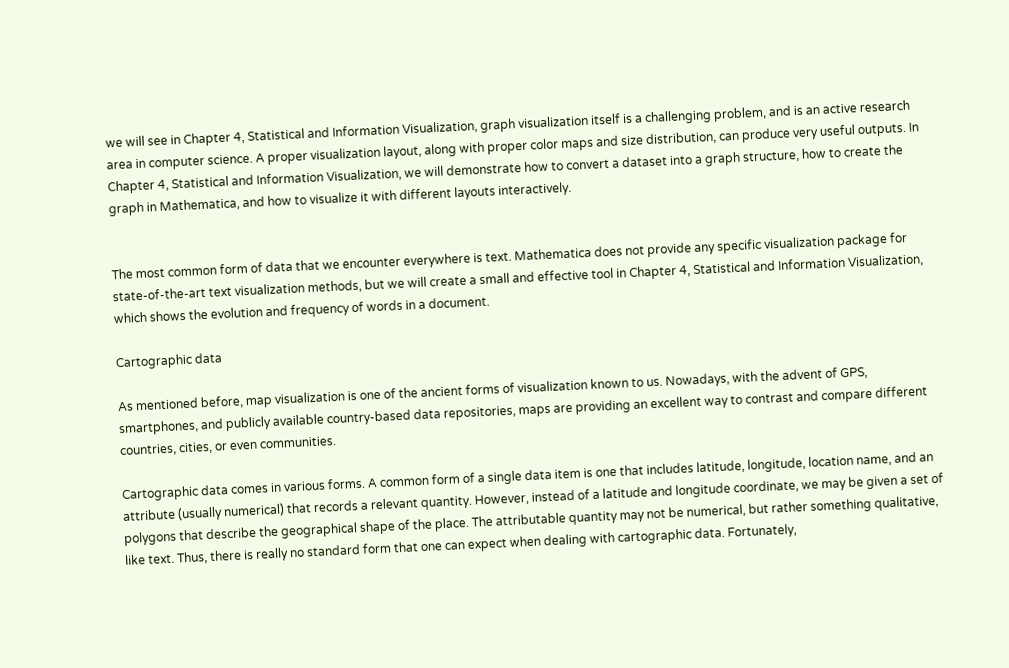we will see in Chapter 4, Statistical and Information Visualization, graph visualization itself is a challenging problem, and is an active research area in computer science. A proper visualization layout, along with proper color maps and size distribution, can produce very useful outputs. In Chapter 4, Statistical and Information Visualization, we will demonstrate how to convert a dataset into a graph structure, how to create the graph in Mathematica, and how to visualize it with different layouts interactively.


The most common form of data that we encounter everywhere is text. Mathematica does not provide any specific visualization package for state-of-the-art text visualization methods, but we will create a small and effective tool in Chapter 4, Statistical and Information Visualization, which shows the evolution and frequency of words in a document.

Cartographic data

As mentioned before, map visualization is one of the ancient forms of visualization known to us. Nowadays, with the advent of GPS, smartphones, and publicly available country-based data repositories, maps are providing an excellent way to contrast and compare different countries, cities, or even communities.

Cartographic data comes in various forms. A common form of a single data item is one that includes latitude, longitude, location name, and an attribute (usually numerical) that records a relevant quantity. However, instead of a latitude and longitude coordinate, we may be given a set of polygons that describe the geographical shape of the place. The attributable quantity may not be numerical, but rather something qualitative, like text. Thus, there is really no standard form that one can expect when dealing with cartographic data. Fortunately,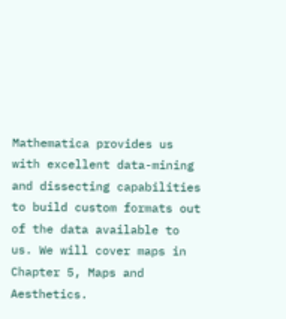Mathematica provides us with excellent data-mining and dissecting capabilities to build custom formats out of the data available to us. We will cover maps in Chapter 5, Maps and Aesthetics.